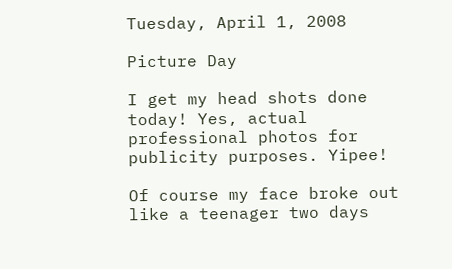Tuesday, April 1, 2008

Picture Day

I get my head shots done today! Yes, actual professional photos for publicity purposes. Yipee!

Of course my face broke out like a teenager two days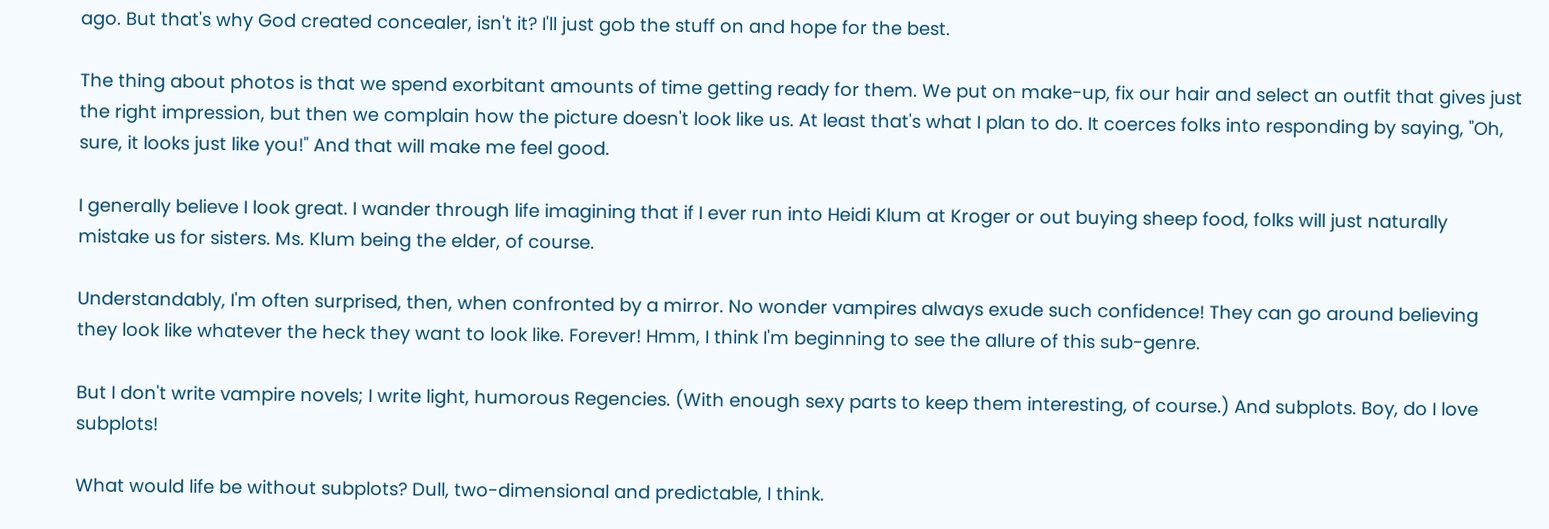ago. But that's why God created concealer, isn't it? I'll just gob the stuff on and hope for the best.

The thing about photos is that we spend exorbitant amounts of time getting ready for them. We put on make-up, fix our hair and select an outfit that gives just the right impression, but then we complain how the picture doesn't look like us. At least that's what I plan to do. It coerces folks into responding by saying, "Oh, sure, it looks just like you!" And that will make me feel good.

I generally believe I look great. I wander through life imagining that if I ever run into Heidi Klum at Kroger or out buying sheep food, folks will just naturally mistake us for sisters. Ms. Klum being the elder, of course.

Understandably, I'm often surprised, then, when confronted by a mirror. No wonder vampires always exude such confidence! They can go around believing they look like whatever the heck they want to look like. Forever! Hmm, I think I'm beginning to see the allure of this sub-genre.

But I don't write vampire novels; I write light, humorous Regencies. (With enough sexy parts to keep them interesting, of course.) And subplots. Boy, do I love subplots!

What would life be without subplots? Dull, two-dimensional and predictable, I think.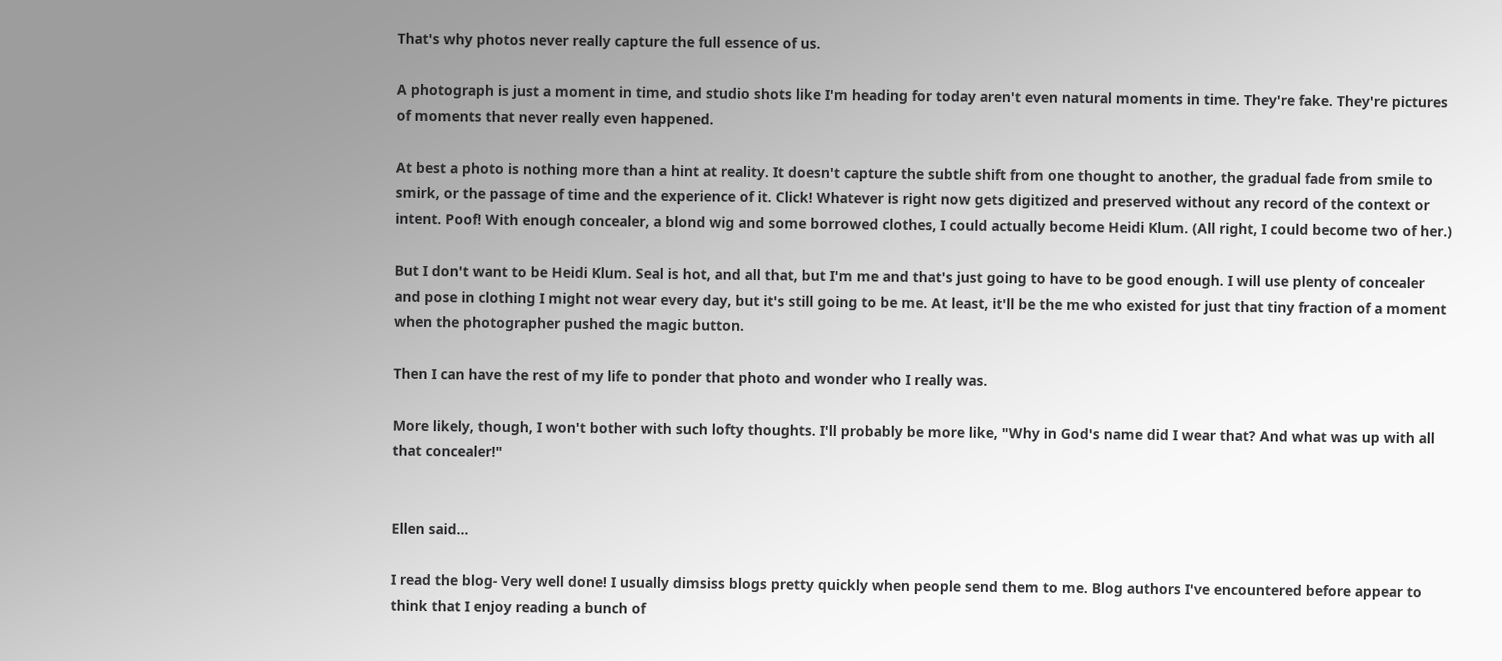That's why photos never really capture the full essence of us.

A photograph is just a moment in time, and studio shots like I'm heading for today aren't even natural moments in time. They're fake. They're pictures of moments that never really even happened.

At best a photo is nothing more than a hint at reality. It doesn't capture the subtle shift from one thought to another, the gradual fade from smile to smirk, or the passage of time and the experience of it. Click! Whatever is right now gets digitized and preserved without any record of the context or intent. Poof! With enough concealer, a blond wig and some borrowed clothes, I could actually become Heidi Klum. (All right, I could become two of her.)

But I don't want to be Heidi Klum. Seal is hot, and all that, but I'm me and that's just going to have to be good enough. I will use plenty of concealer and pose in clothing I might not wear every day, but it's still going to be me. At least, it'll be the me who existed for just that tiny fraction of a moment when the photographer pushed the magic button.

Then I can have the rest of my life to ponder that photo and wonder who I really was.

More likely, though, I won't bother with such lofty thoughts. I'll probably be more like, "Why in God's name did I wear that? And what was up with all that concealer!"


Ellen said...

I read the blog- Very well done! I usually dimsiss blogs pretty quickly when people send them to me. Blog authors I've encountered before appear to think that I enjoy reading a bunch of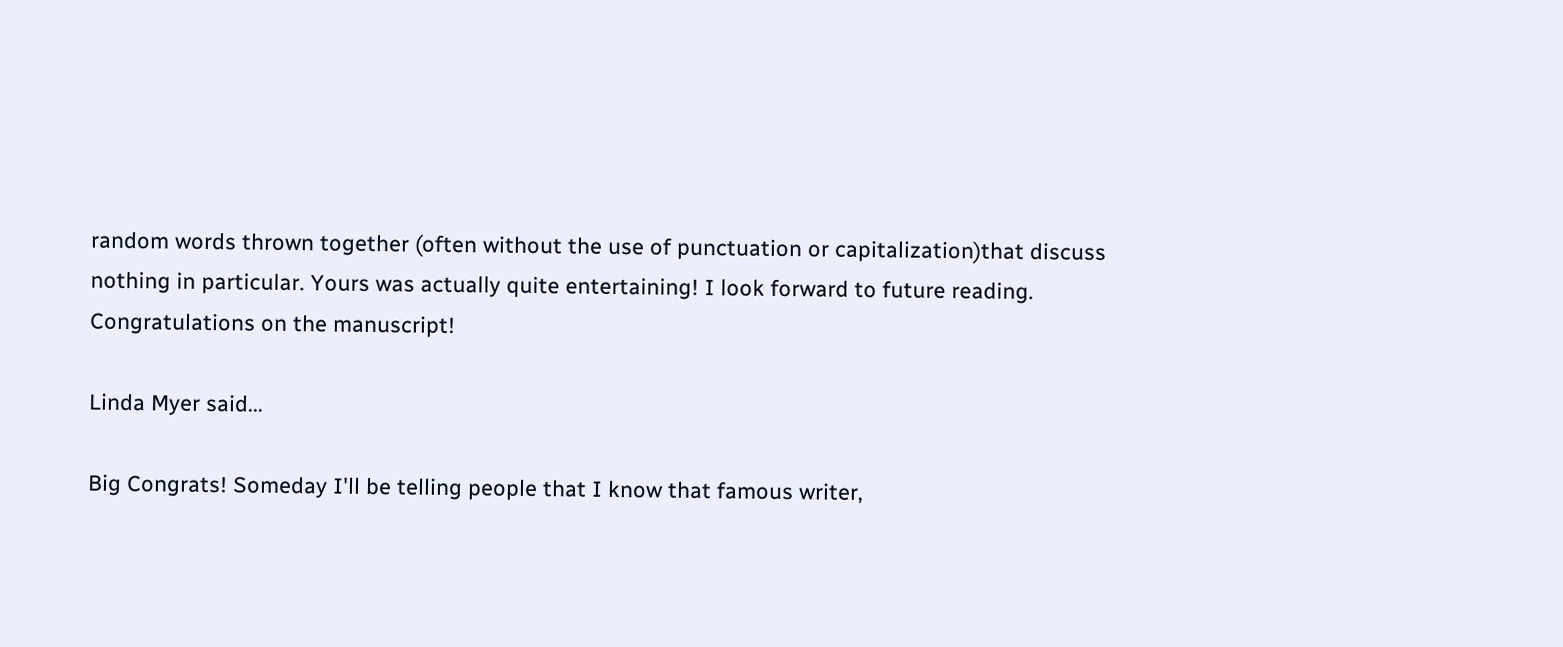random words thrown together (often without the use of punctuation or capitalization)that discuss nothing in particular. Yours was actually quite entertaining! I look forward to future reading. Congratulations on the manuscript!

Linda Myer said...

Big Congrats! Someday I'll be telling people that I know that famous writer,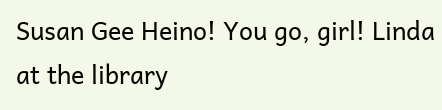Susan Gee Heino! You go, girl! Linda at the library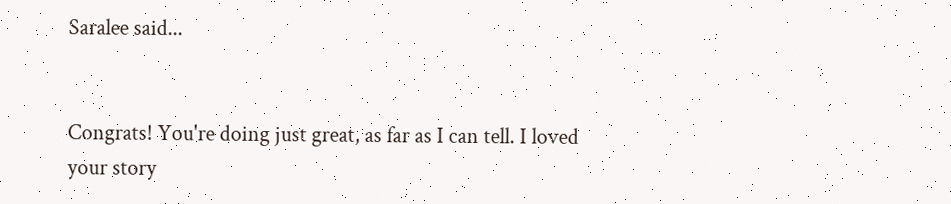Saralee said...


Congrats! You're doing just great, as far as I can tell. I loved your story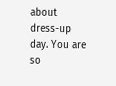about dress-up day. You are so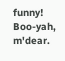funny!
Boo-yah, m'dear.